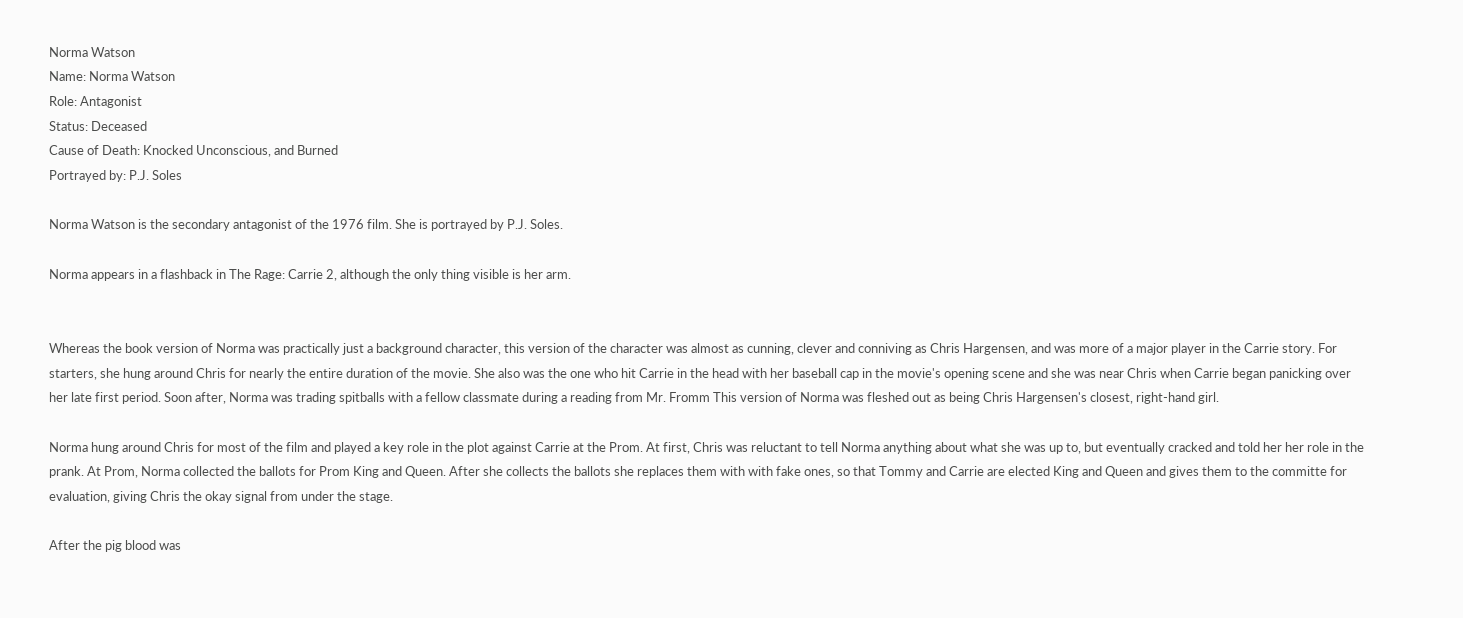Norma Watson
Name: Norma Watson
Role: Antagonist
Status: Deceased
Cause of Death: Knocked Unconscious, and Burned
Portrayed by: P.J. Soles

Norma Watson is the secondary antagonist of the 1976 film. She is portrayed by P.J. Soles.

Norma appears in a flashback in The Rage: Carrie 2, although the only thing visible is her arm.


Whereas the book version of Norma was practically just a background character, this version of the character was almost as cunning, clever and conniving as Chris Hargensen, and was more of a major player in the Carrie story. For starters, she hung around Chris for nearly the entire duration of the movie. She also was the one who hit Carrie in the head with her baseball cap in the movie's opening scene and she was near Chris when Carrie began panicking over her late first period. Soon after, Norma was trading spitballs with a fellow classmate during a reading from Mr. Fromm This version of Norma was fleshed out as being Chris Hargensen's closest, right-hand girl.

Norma hung around Chris for most of the film and played a key role in the plot against Carrie at the Prom. At first, Chris was reluctant to tell Norma anything about what she was up to, but eventually cracked and told her her role in the prank. At Prom, Norma collected the ballots for Prom King and Queen. After she collects the ballots she replaces them with with fake ones, so that Tommy and Carrie are elected King and Queen and gives them to the committe for evaluation, giving Chris the okay signal from under the stage.

After the pig blood was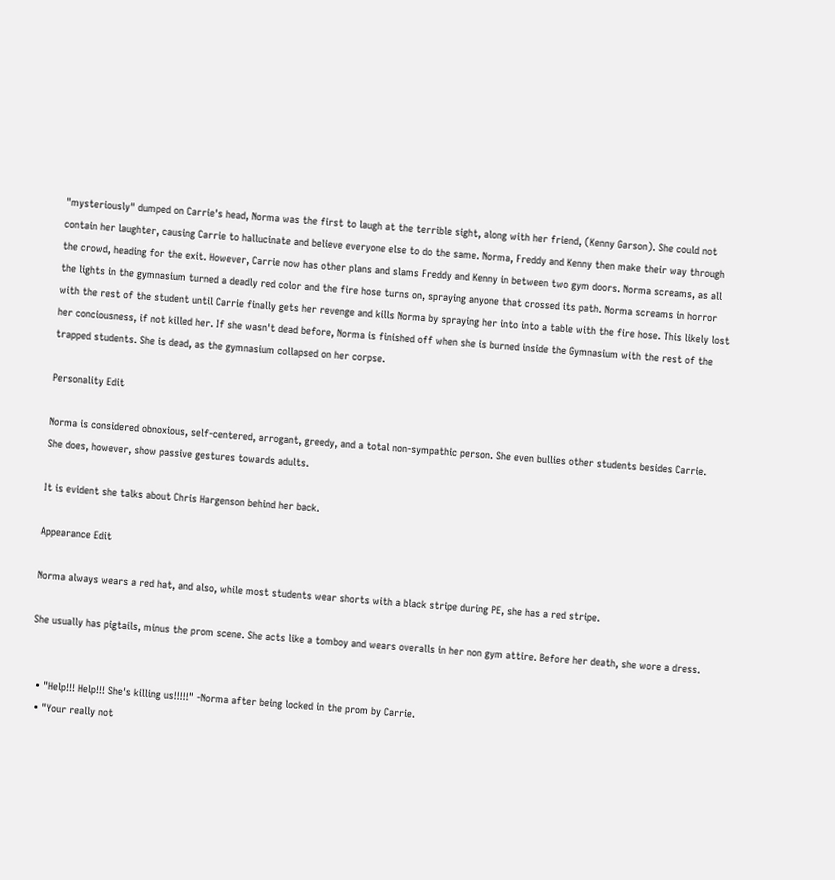"mysteriously" dumped on Carrie's head, Norma was the first to laugh at the terrible sight, along with her friend, (Kenny Garson). She could not contain her laughter, causing Carrie to hallucinate and believe everyone else to do the same. Norma, Freddy and Kenny then make their way through the crowd, heading for the exit. However, Carrie now has other plans and slams Freddy and Kenny in between two gym doors. Norma screams, as all the lights in the gymnasium turned a deadly red color and the fire hose turns on, spraying anyone that crossed its path. Norma screams in horror with the rest of the student until Carrie finally gets her revenge and kills Norma by spraying her into into a table with the fire hose. This likely lost her conciousness, if not killed her. If she wasn't dead before, Norma is finished off when she is burned inside the Gymnasium with the rest of the trapped students. She is dead, as the gymnasium collapsed on her corpse.

Personality Edit

Norma is considered obnoxious, self-centered, arrogant, greedy, and a total non-sympathic person. She even bullies other students besides Carrie. She does, however, show passive gestures towards adults.

It is evident she talks about Chris Hargenson behind her back.

Appearance Edit

Norma always wears a red hat, and also, while most students wear shorts with a black stripe during PE, she has a red stripe.

She usually has pigtails, minus the prom scene. She acts like a tomboy and wears overalls in her non gym attire. Before her death, she wore a dress.


  • "Help!!! Help!!! She's killing us!!!!!" -Norma after being locked in the prom by Carrie.
  • "Your really not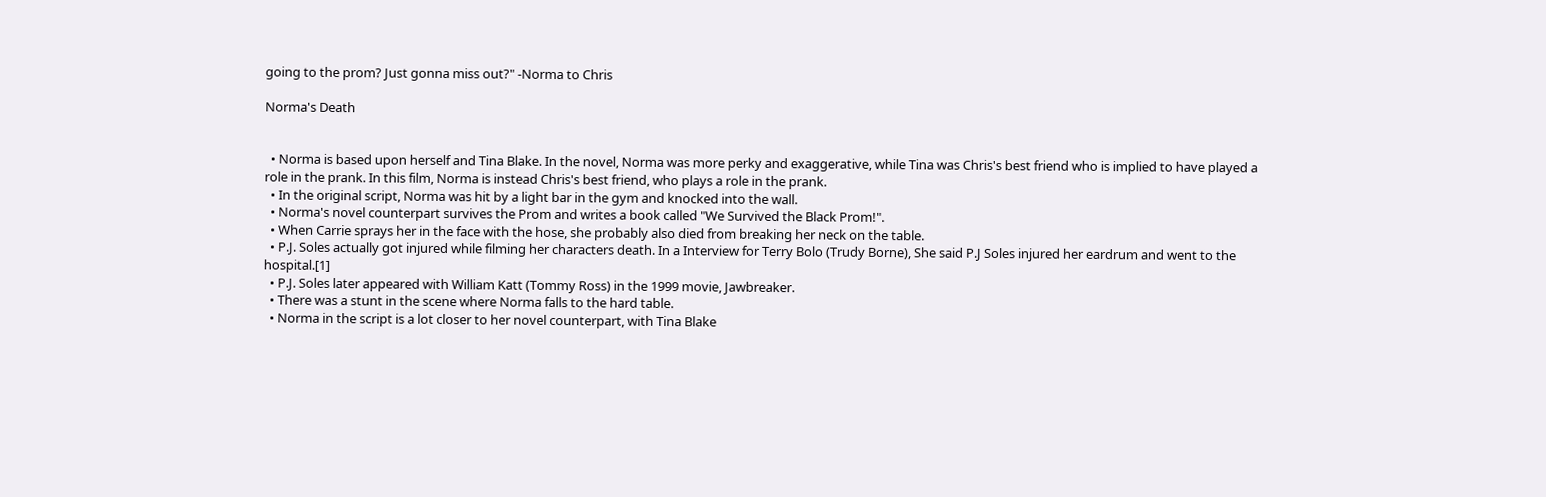going to the prom? Just gonna miss out?" -Norma to Chris

Norma's Death


  • Norma is based upon herself and Tina Blake. In the novel, Norma was more perky and exaggerative, while Tina was Chris's best friend who is implied to have played a role in the prank. In this film, Norma is instead Chris's best friend, who plays a role in the prank.
  • In the original script, Norma was hit by a light bar in the gym and knocked into the wall.
  • Norma's novel counterpart survives the Prom and writes a book called "We Survived the Black Prom!".
  • When Carrie sprays her in the face with the hose, she probably also died from breaking her neck on the table.
  • P.J. Soles actually got injured while filming her characters death. In a Interview for Terry Bolo (Trudy Borne), She said P.J Soles injured her eardrum and went to the hospital.[1]
  • P.J. Soles later appeared with William Katt (Tommy Ross) in the 1999 movie, Jawbreaker.
  • There was a stunt in the scene where Norma falls to the hard table.
  • Norma in the script is a lot closer to her novel counterpart, with Tina Blake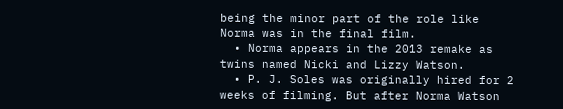being the minor part of the role like Norma was in the final film.
  • Norma appears in the 2013 remake as twins named Nicki and Lizzy Watson.
  • P. J. Soles was originally hired for 2 weeks of filming. But after Norma Watson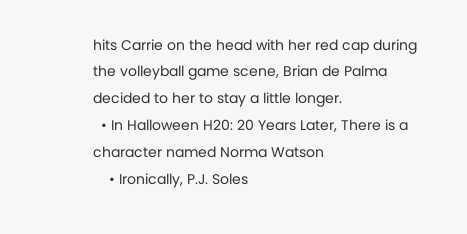hits Carrie on the head with her red cap during the volleyball game scene, Brian de Palma decided to her to stay a little longer.
  • In Halloween H20: 20 Years Later, There is a character named Norma Watson
    • Ironically, P.J. Soles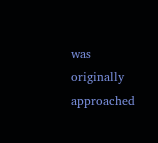was originally approached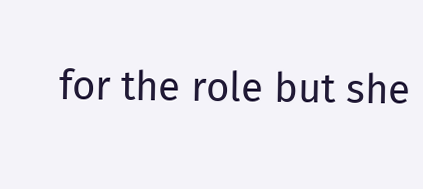for the role but she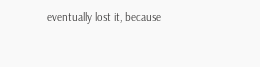eventually lost it, because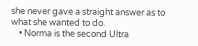she never gave a straight answer as to what she wanted to do.
    • Norma is the second Ultra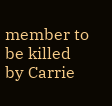member to be killed by Carrie